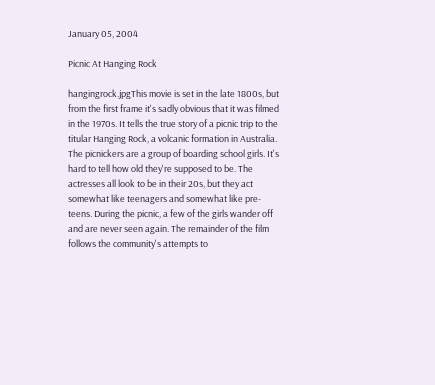January 05, 2004

Picnic At Hanging Rock

hangingrock.jpgThis movie is set in the late 1800s, but from the first frame it's sadly obvious that it was filmed in the 1970s. It tells the true story of a picnic trip to the titular Hanging Rock, a volcanic formation in Australia. The picnickers are a group of boarding school girls. It's hard to tell how old they're supposed to be. The actresses all look to be in their 20s, but they act somewhat like teenagers and somewhat like pre-teens. During the picnic, a few of the girls wander off and are never seen again. The remainder of the film follows the community's attempts to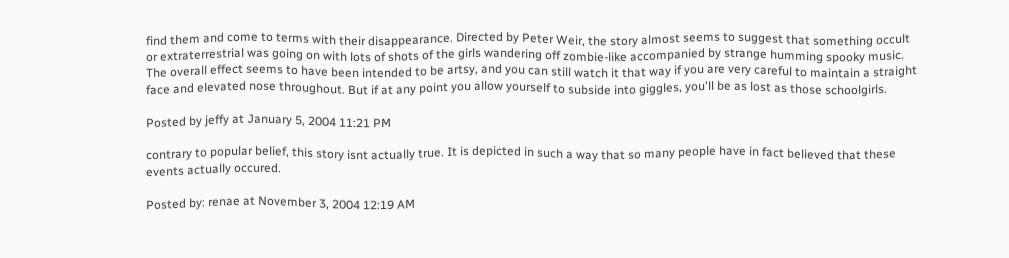find them and come to terms with their disappearance. Directed by Peter Weir, the story almost seems to suggest that something occult or extraterrestrial was going on with lots of shots of the girls wandering off zombie-like accompanied by strange humming spooky music. The overall effect seems to have been intended to be artsy, and you can still watch it that way if you are very careful to maintain a straight face and elevated nose throughout. But if at any point you allow yourself to subside into giggles, you'll be as lost as those schoolgirls.

Posted by jeffy at January 5, 2004 11:21 PM

contrary to popular belief, this story isnt actually true. It is depicted in such a way that so many people have in fact believed that these events actually occured.

Posted by: renae at November 3, 2004 12:19 AM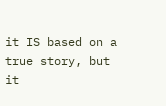it IS based on a true story, but it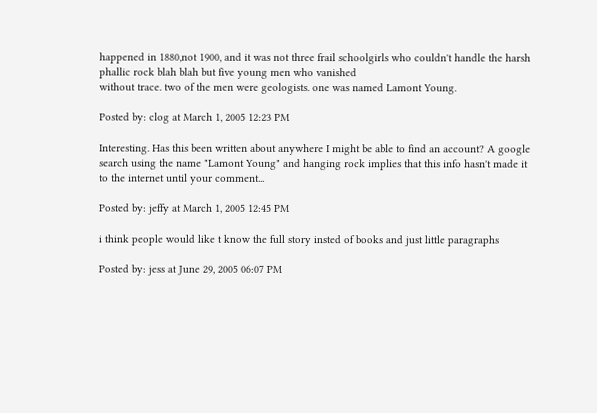happened in 1880,not 1900, and it was not three frail schoolgirls who couldn't handle the harsh phallic rock blah blah but five young men who vanished
without trace. two of the men were geologists. one was named Lamont Young.

Posted by: clog at March 1, 2005 12:23 PM

Interesting. Has this been written about anywhere I might be able to find an account? A google search using the name "Lamont Young" and hanging rock implies that this info hasn't made it to the internet until your comment...

Posted by: jeffy at March 1, 2005 12:45 PM

i think people would like t know the full story insted of books and just little paragraphs

Posted by: jess at June 29, 2005 06:07 PM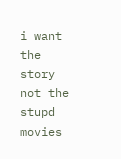i want the story not the stupd movies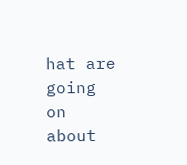hat are going on about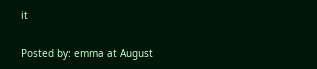it

Posted by: emma at August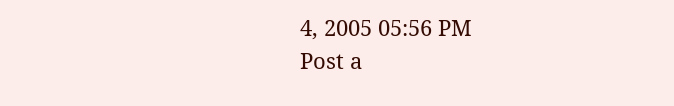4, 2005 05:56 PM
Post a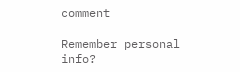comment

Remember personal info?